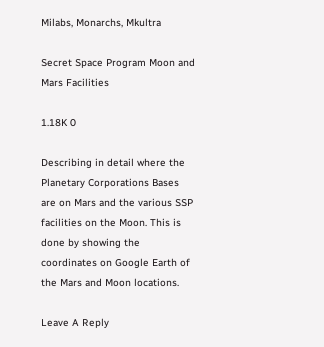Milabs, Monarchs, Mkultra

Secret Space Program Moon and Mars Facilities

1.18K 0

Describing in detail where the Planetary Corporations Bases are on Mars and the various SSP facilities on the Moon. This is done by showing the coordinates on Google Earth of the Mars and Moon locations.

Leave A Reply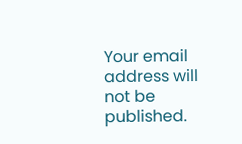Your email address will not be published.